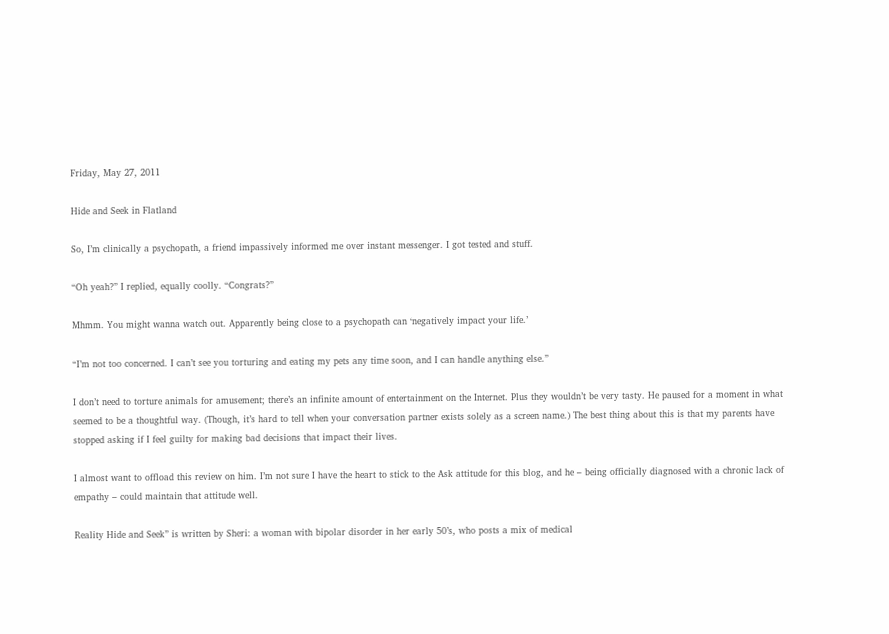Friday, May 27, 2011

Hide and Seek in Flatland

So, I’m clinically a psychopath, a friend impassively informed me over instant messenger. I got tested and stuff.

“Oh yeah?” I replied, equally coolly. “Congrats?”

Mhmm. You might wanna watch out. Apparently being close to a psychopath can ‘negatively impact your life.’

“I’m not too concerned. I can’t see you torturing and eating my pets any time soon, and I can handle anything else.”

I don’t need to torture animals for amusement; there’s an infinite amount of entertainment on the Internet. Plus they wouldn’t be very tasty. He paused for a moment in what seemed to be a thoughtful way. (Though, it’s hard to tell when your conversation partner exists solely as a screen name.) The best thing about this is that my parents have stopped asking if I feel guilty for making bad decisions that impact their lives.

I almost want to offload this review on him. I’m not sure I have the heart to stick to the Ask attitude for this blog, and he – being officially diagnosed with a chronic lack of empathy – could maintain that attitude well.

Reality Hide and Seek” is written by Sheri: a woman with bipolar disorder in her early 50’s, who posts a mix of medical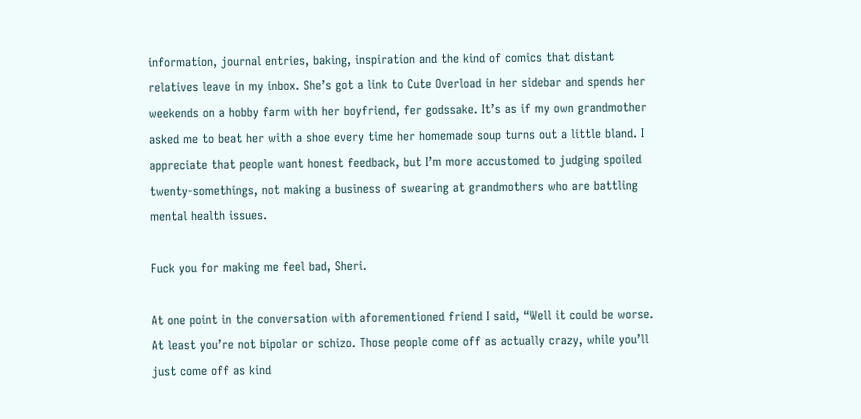information, journal entries, baking, inspiration and the kind of comics that distant relatives leave in my inbox. She’s got a link to Cute Overload in her sidebar and spends her weekends on a hobby farm with her boyfriend, fer godssake. It’s as if my own grandmother asked me to beat her with a shoe every time her homemade soup turns out a little bland. I appreciate that people want honest feedback, but I’m more accustomed to judging spoiled twenty-somethings, not making a business of swearing at grandmothers who are battling mental health issues.

Fuck you for making me feel bad, Sheri.

At one point in the conversation with aforementioned friend I said, “Well it could be worse. At least you’re not bipolar or schizo. Those people come off as actually crazy, while you’ll just come off as kind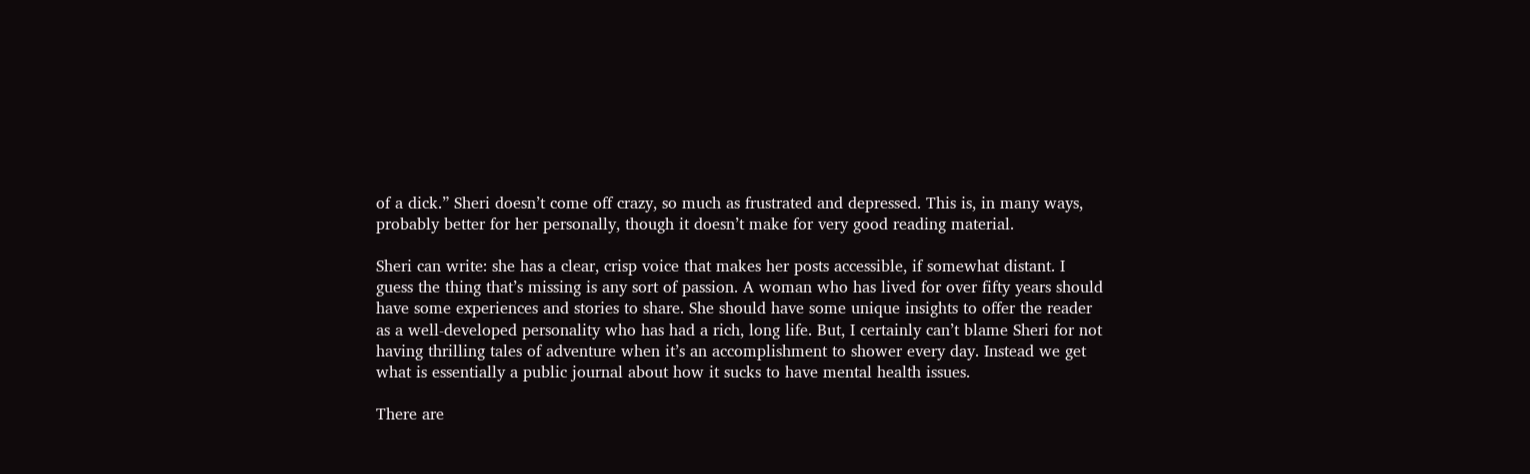of a dick.” Sheri doesn’t come off crazy, so much as frustrated and depressed. This is, in many ways, probably better for her personally, though it doesn’t make for very good reading material.

Sheri can write: she has a clear, crisp voice that makes her posts accessible, if somewhat distant. I guess the thing that’s missing is any sort of passion. A woman who has lived for over fifty years should have some experiences and stories to share. She should have some unique insights to offer the reader as a well-developed personality who has had a rich, long life. But, I certainly can’t blame Sheri for not having thrilling tales of adventure when it’s an accomplishment to shower every day. Instead we get what is essentially a public journal about how it sucks to have mental health issues.

There are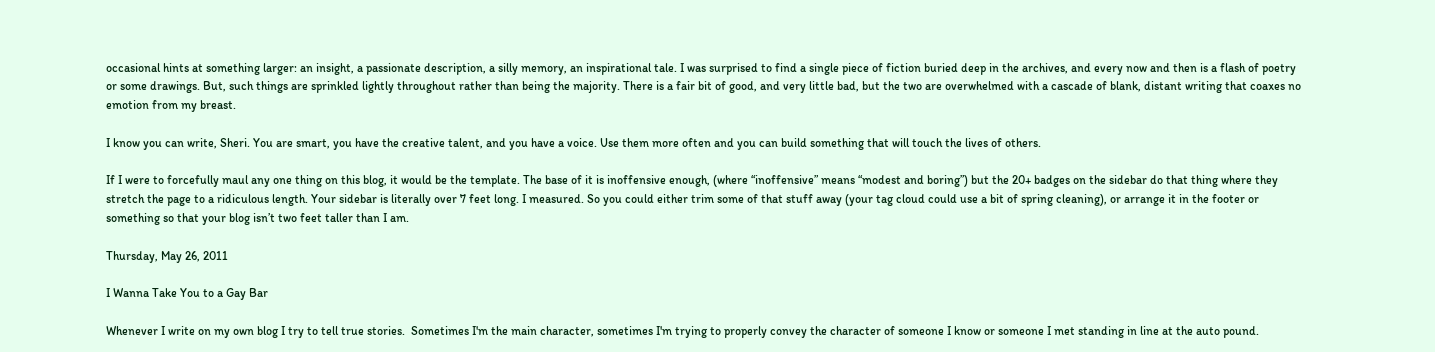occasional hints at something larger: an insight, a passionate description, a silly memory, an inspirational tale. I was surprised to find a single piece of fiction buried deep in the archives, and every now and then is a flash of poetry or some drawings. But, such things are sprinkled lightly throughout rather than being the majority. There is a fair bit of good, and very little bad, but the two are overwhelmed with a cascade of blank, distant writing that coaxes no emotion from my breast.

I know you can write, Sheri. You are smart, you have the creative talent, and you have a voice. Use them more often and you can build something that will touch the lives of others.

If I were to forcefully maul any one thing on this blog, it would be the template. The base of it is inoffensive enough, (where “inoffensive” means “modest and boring”) but the 20+ badges on the sidebar do that thing where they stretch the page to a ridiculous length. Your sidebar is literally over 7 feet long. I measured. So you could either trim some of that stuff away (your tag cloud could use a bit of spring cleaning), or arrange it in the footer or something so that your blog isn’t two feet taller than I am.

Thursday, May 26, 2011

I Wanna Take You to a Gay Bar

Whenever I write on my own blog I try to tell true stories.  Sometimes I'm the main character, sometimes I'm trying to properly convey the character of someone I know or someone I met standing in line at the auto pound.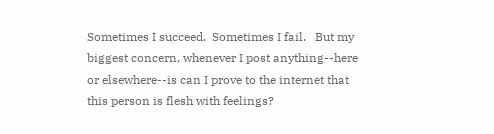Sometimes I succeed.  Sometimes I fail.   But my biggest concern, whenever I post anything--here or elsewhere--is can I prove to the internet that this person is flesh with feelings?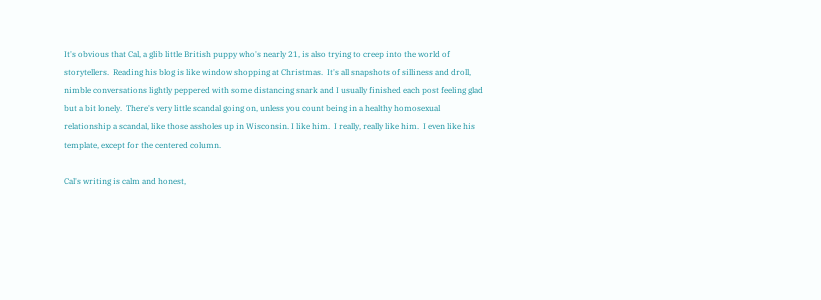It's obvious that Cal, a glib little British puppy who's nearly 21, is also trying to creep into the world of storytellers.  Reading his blog is like window shopping at Christmas.  It's all snapshots of silliness and droll, nimble conversations lightly peppered with some distancing snark and I usually finished each post feeling glad but a bit lonely.  There's very little scandal going on, unless you count being in a healthy homosexual relationship a scandal, like those assholes up in Wisconsin. I like him.  I really, really like him.  I even like his template, except for the centered column.

Cal's writing is calm and honest,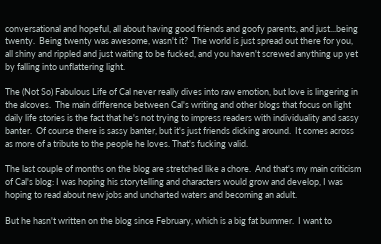conversational and hopeful, all about having good friends and goofy parents, and just...being twenty.  Being twenty was awesome, wasn't it?  The world is just spread out there for you, all shiny and rippled and just waiting to be fucked, and you haven't screwed anything up yet by falling into unflattering light.

The (Not So) Fabulous Life of Cal never really dives into raw emotion, but love is lingering in the alcoves.  The main difference between Cal's writing and other blogs that focus on light daily life stories is the fact that he's not trying to impress readers with individuality and sassy banter.  Of course there is sassy banter, but it's just friends dicking around.  It comes across as more of a tribute to the people he loves. That's fucking valid.

The last couple of months on the blog are stretched like a chore.  And that's my main criticism of Cal's blog: I was hoping his storytelling and characters would grow and develop, I was hoping to read about new jobs and uncharted waters and becoming an adult.

But he hasn't written on the blog since February, which is a big fat bummer.  I want to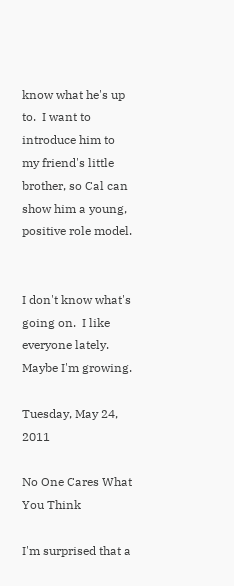know what he's up to.  I want to introduce him to my friend's little brother, so Cal can show him a young, positive role model.


I don't know what's going on.  I like everyone lately.  Maybe I'm growing.

Tuesday, May 24, 2011

No One Cares What You Think

I'm surprised that a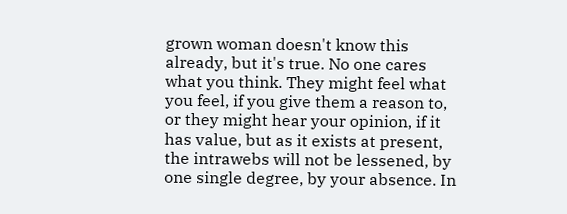grown woman doesn't know this already, but it's true. No one cares what you think. They might feel what you feel, if you give them a reason to, or they might hear your opinion, if it has value, but as it exists at present, the intrawebs will not be lessened, by one single degree, by your absence. In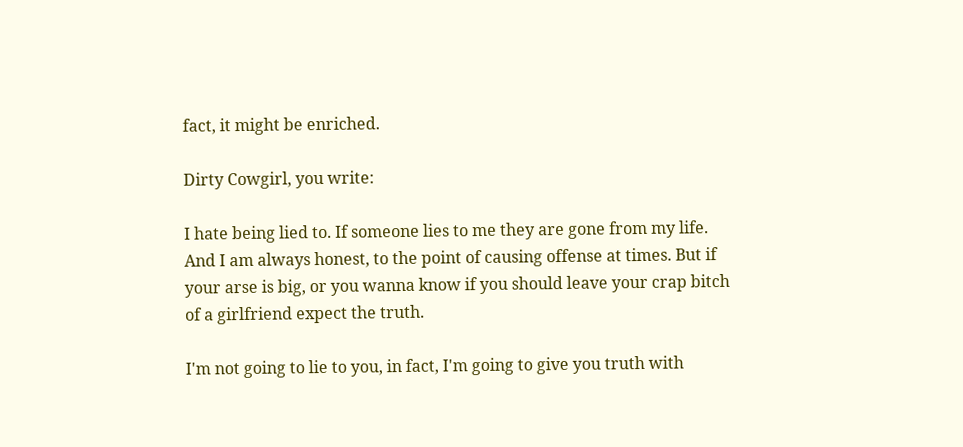fact, it might be enriched.

Dirty Cowgirl, you write:

I hate being lied to. If someone lies to me they are gone from my life.
And I am always honest, to the point of causing offense at times. But if your arse is big, or you wanna know if you should leave your crap bitch of a girlfriend expect the truth.

I'm not going to lie to you, in fact, I'm going to give you truth with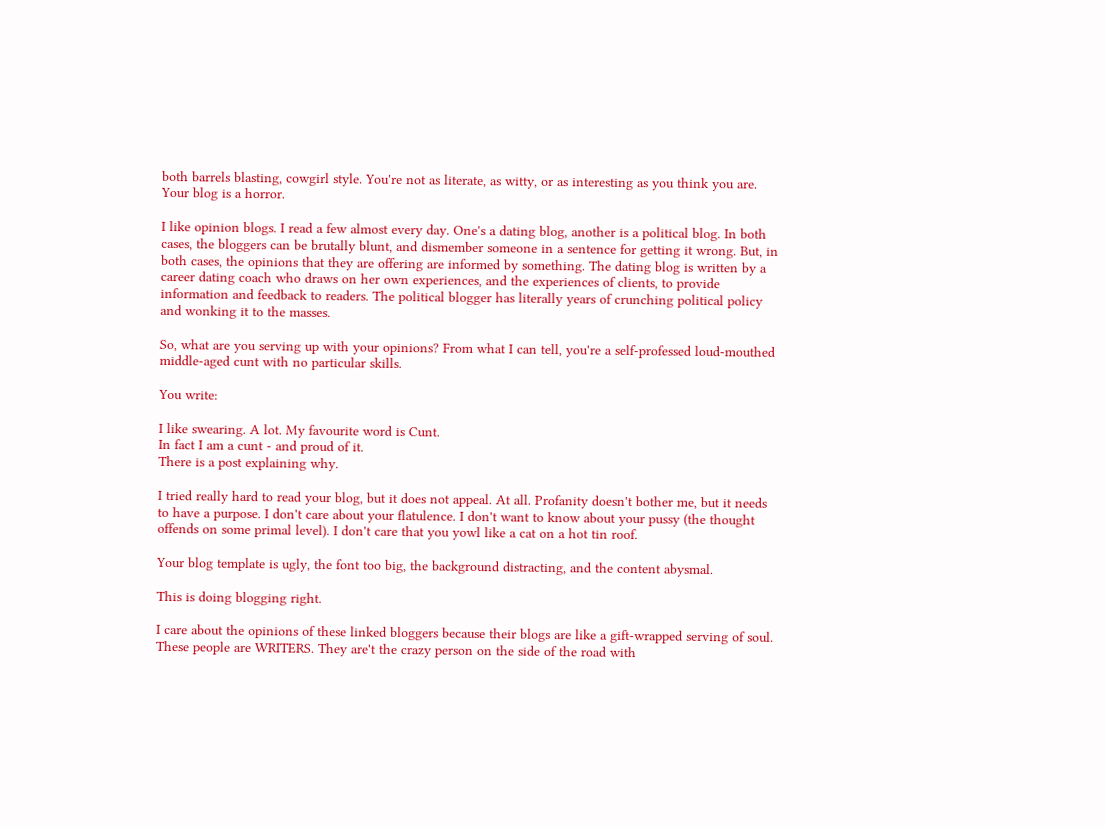both barrels blasting, cowgirl style. You're not as literate, as witty, or as interesting as you think you are. Your blog is a horror.

I like opinion blogs. I read a few almost every day. One's a dating blog, another is a political blog. In both cases, the bloggers can be brutally blunt, and dismember someone in a sentence for getting it wrong. But, in both cases, the opinions that they are offering are informed by something. The dating blog is written by a career dating coach who draws on her own experiences, and the experiences of clients, to provide information and feedback to readers. The political blogger has literally years of crunching political policy and wonking it to the masses.

So, what are you serving up with your opinions? From what I can tell, you're a self-professed loud-mouthed middle-aged cunt with no particular skills.

You write:

I like swearing. A lot. My favourite word is Cunt.
In fact I am a cunt - and proud of it.
There is a post explaining why.

I tried really hard to read your blog, but it does not appeal. At all. Profanity doesn't bother me, but it needs to have a purpose. I don't care about your flatulence. I don't want to know about your pussy (the thought offends on some primal level). I don't care that you yowl like a cat on a hot tin roof.

Your blog template is ugly, the font too big, the background distracting, and the content abysmal.

This is doing blogging right.

I care about the opinions of these linked bloggers because their blogs are like a gift-wrapped serving of soul. These people are WRITERS. They are't the crazy person on the side of the road with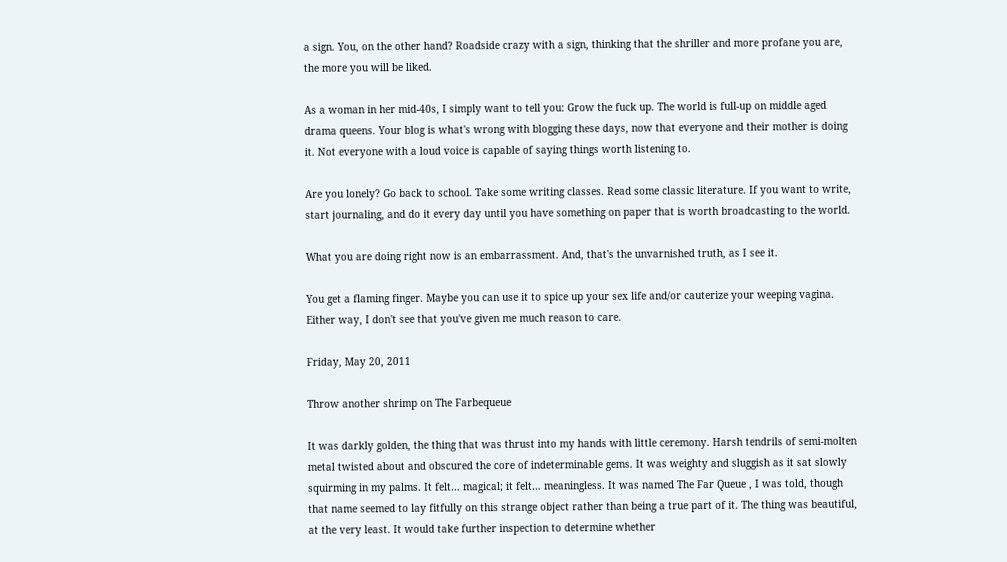a sign. You, on the other hand? Roadside crazy with a sign, thinking that the shriller and more profane you are, the more you will be liked.

As a woman in her mid-40s, I simply want to tell you: Grow the fuck up. The world is full-up on middle aged drama queens. Your blog is what's wrong with blogging these days, now that everyone and their mother is doing it. Not everyone with a loud voice is capable of saying things worth listening to.

Are you lonely? Go back to school. Take some writing classes. Read some classic literature. If you want to write, start journaling, and do it every day until you have something on paper that is worth broadcasting to the world.

What you are doing right now is an embarrassment. And, that's the unvarnished truth, as I see it.

You get a flaming finger. Maybe you can use it to spice up your sex life and/or cauterize your weeping vagina. Either way, I don't see that you've given me much reason to care.

Friday, May 20, 2011

Throw another shrimp on The Farbequeue

It was darkly golden, the thing that was thrust into my hands with little ceremony. Harsh tendrils of semi-molten metal twisted about and obscured the core of indeterminable gems. It was weighty and sluggish as it sat slowly squirming in my palms. It felt… magical; it felt… meaningless. It was named The Far Queue , I was told, though that name seemed to lay fitfully on this strange object rather than being a true part of it. The thing was beautiful, at the very least. It would take further inspection to determine whether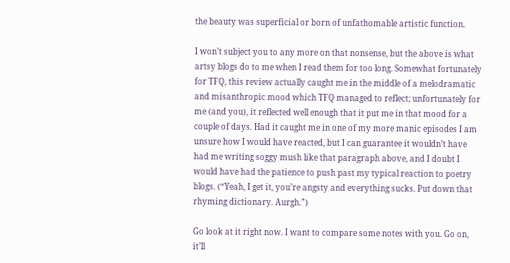the beauty was superficial or born of unfathomable artistic function.

I won’t subject you to any more on that nonsense, but the above is what artsy blogs do to me when I read them for too long. Somewhat fortunately for TFQ, this review actually caught me in the middle of a melodramatic and misanthropic mood which TFQ managed to reflect; unfortunately for me (and you), it reflected well enough that it put me in that mood for a couple of days. Had it caught me in one of my more manic episodes I am unsure how I would have reacted, but I can guarantee it wouldn’t have had me writing soggy mush like that paragraph above, and I doubt I would have had the patience to push past my typical reaction to poetry blogs. (“Yeah, I get it, you’re angsty and everything sucks. Put down that rhyming dictionary. Aurgh.”)

Go look at it right now. I want to compare some notes with you. Go on, it’ll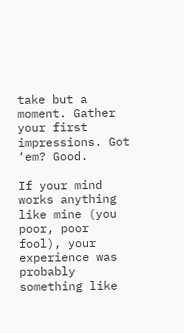take but a moment. Gather your first impressions. Got ‘em? Good.

If your mind works anything like mine (you poor, poor fool), your experience was probably something like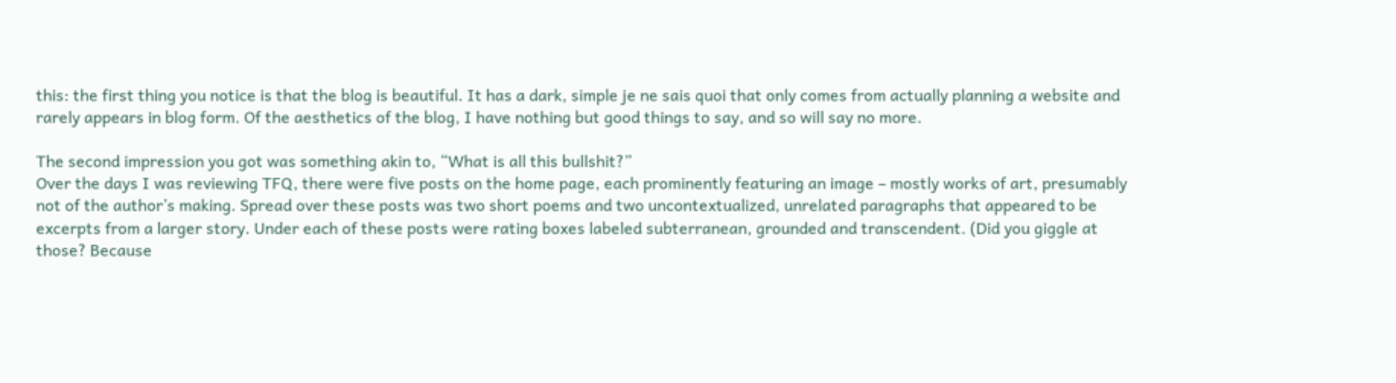this: the first thing you notice is that the blog is beautiful. It has a dark, simple je ne sais quoi that only comes from actually planning a website and rarely appears in blog form. Of the aesthetics of the blog, I have nothing but good things to say, and so will say no more.

The second impression you got was something akin to, “What is all this bullshit?”
Over the days I was reviewing TFQ, there were five posts on the home page, each prominently featuring an image – mostly works of art, presumably not of the author’s making. Spread over these posts was two short poems and two uncontextualized, unrelated paragraphs that appeared to be excerpts from a larger story. Under each of these posts were rating boxes labeled subterranean, grounded and transcendent. (Did you giggle at those? Because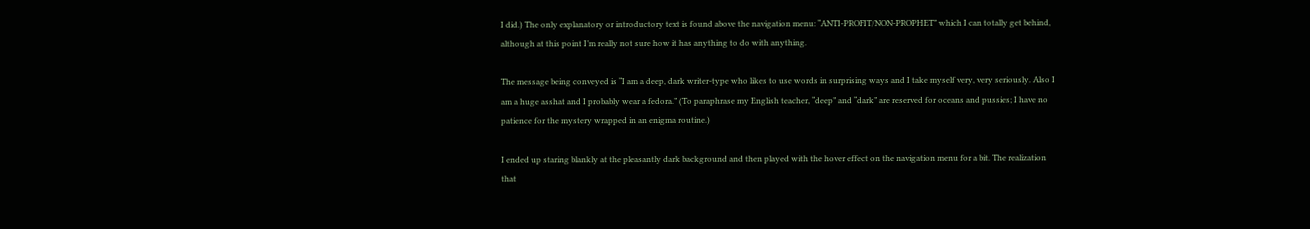I did.) The only explanatory or introductory text is found above the navigation menu: “ANTI-PROFIT/NON-PROPHET” which I can totally get behind, although at this point I’m really not sure how it has anything to do with anything.

The message being conveyed is “I am a deep, dark writer-type who likes to use words in surprising ways and I take myself very, very seriously. Also I am a huge asshat and I probably wear a fedora.” (To paraphrase my English teacher, “deep” and “dark” are reserved for oceans and pussies; I have no patience for the mystery wrapped in an enigma routine.)

I ended up staring blankly at the pleasantly dark background and then played with the hover effect on the navigation menu for a bit. The realization that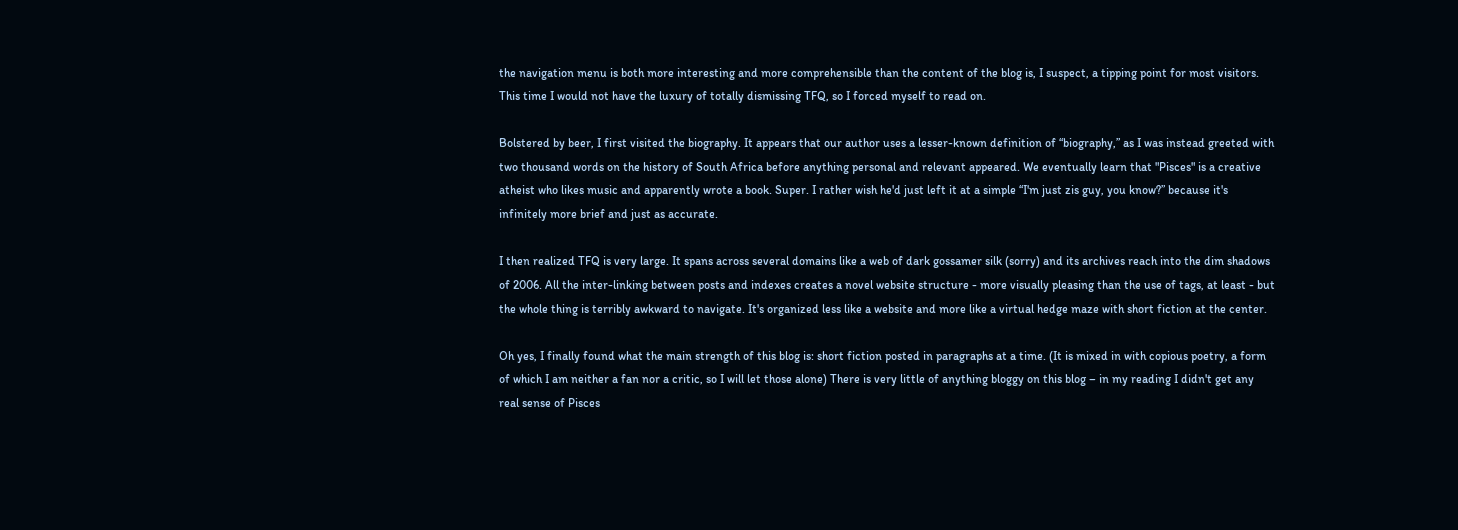the navigation menu is both more interesting and more comprehensible than the content of the blog is, I suspect, a tipping point for most visitors. This time I would not have the luxury of totally dismissing TFQ, so I forced myself to read on.

Bolstered by beer, I first visited the biography. It appears that our author uses a lesser-known definition of “biography,” as I was instead greeted with two thousand words on the history of South Africa before anything personal and relevant appeared. We eventually learn that "Pisces" is a creative atheist who likes music and apparently wrote a book. Super. I rather wish he'd just left it at a simple “I'm just zis guy, you know?” because it's infinitely more brief and just as accurate.

I then realized TFQ is very large. It spans across several domains like a web of dark gossamer silk (sorry) and its archives reach into the dim shadows of 2006. All the inter-linking between posts and indexes creates a novel website structure - more visually pleasing than the use of tags, at least - but the whole thing is terribly awkward to navigate. It's organized less like a website and more like a virtual hedge maze with short fiction at the center.

Oh yes, I finally found what the main strength of this blog is: short fiction posted in paragraphs at a time. (It is mixed in with copious poetry, a form of which I am neither a fan nor a critic, so I will let those alone) There is very little of anything bloggy on this blog – in my reading I didn't get any real sense of Pisces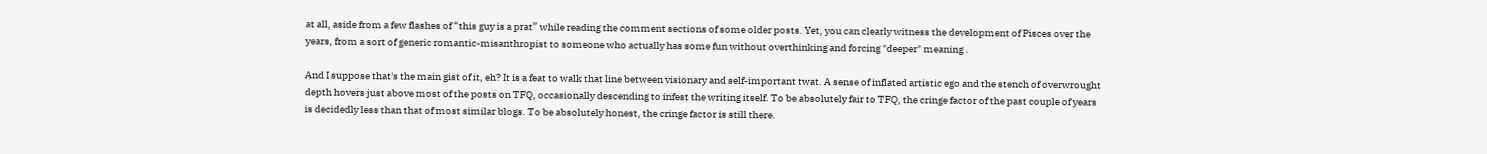at all, aside from a few flashes of “this guy is a prat” while reading the comment sections of some older posts. Yet, you can clearly witness the development of Pisces over the years, from a sort of generic romantic-misanthropist to someone who actually has some fun without overthinking and forcing "deeper" meaning .

And I suppose that's the main gist of it, eh? It is a feat to walk that line between visionary and self-important twat. A sense of inflated artistic ego and the stench of overwrought depth hovers just above most of the posts on TFQ, occasionally descending to infest the writing itself. To be absolutely fair to TFQ, the cringe factor of the past couple of years is decidedly less than that of most similar blogs. To be absolutely honest, the cringe factor is still there.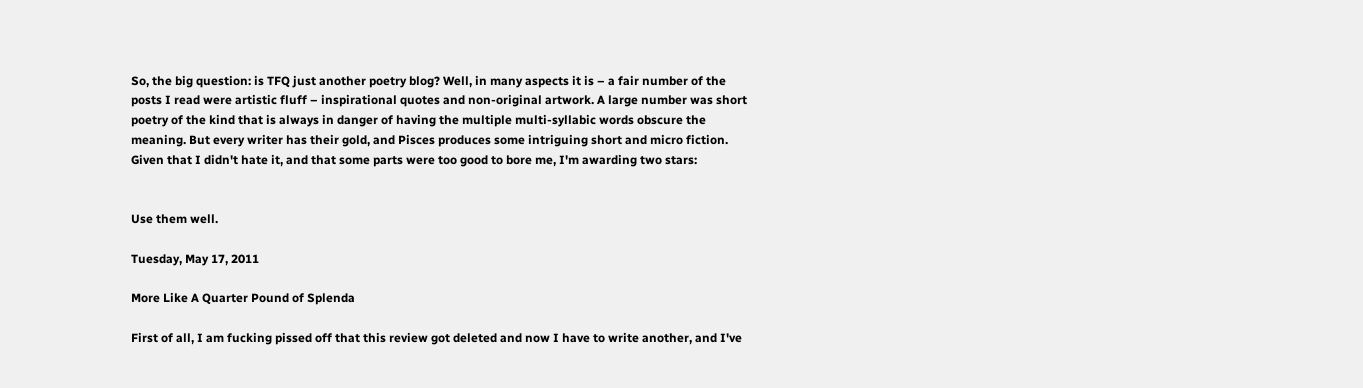So, the big question: is TFQ just another poetry blog? Well, in many aspects it is – a fair number of the posts I read were artistic fluff – inspirational quotes and non-original artwork. A large number was short poetry of the kind that is always in danger of having the multiple multi-syllabic words obscure the meaning. But every writer has their gold, and Pisces produces some intriguing short and micro fiction. Given that I didn't hate it, and that some parts were too good to bore me, I'm awarding two stars:


Use them well.

Tuesday, May 17, 2011

More Like A Quarter Pound of Splenda

First of all, I am fucking pissed off that this review got deleted and now I have to write another, and I've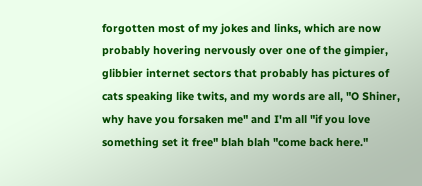forgotten most of my jokes and links, which are now probably hovering nervously over one of the gimpier, glibbier internet sectors that probably has pictures of cats speaking like twits, and my words are all, "O Shiner, why have you forsaken me" and I'm all "if you love something set it free" blah blah "come back here."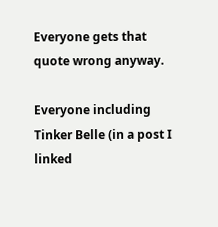Everyone gets that quote wrong anyway.

Everyone including Tinker Belle (in a post I linked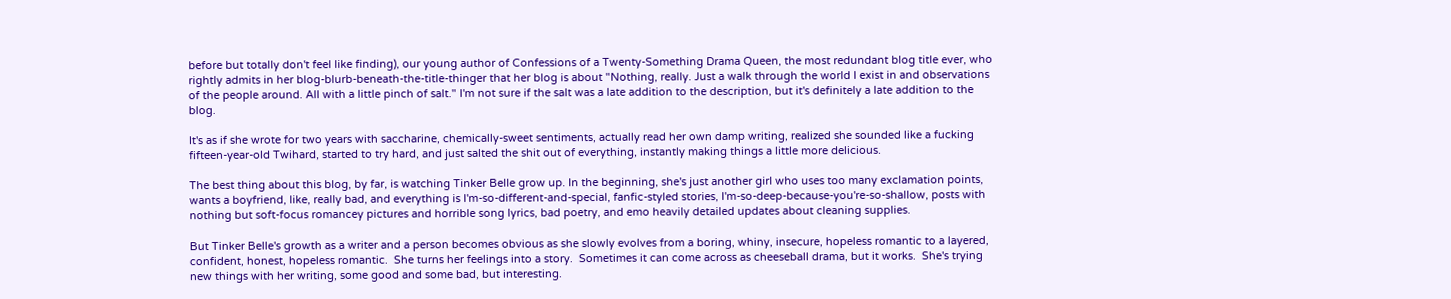before but totally don't feel like finding), our young author of Confessions of a Twenty-Something Drama Queen, the most redundant blog title ever, who rightly admits in her blog-blurb-beneath-the-title-thinger that her blog is about "Nothing, really. Just a walk through the world I exist in and observations of the people around. All with a little pinch of salt." I'm not sure if the salt was a late addition to the description, but it's definitely a late addition to the blog.

It's as if she wrote for two years with saccharine, chemically-sweet sentiments, actually read her own damp writing, realized she sounded like a fucking fifteen-year-old Twihard, started to try hard, and just salted the shit out of everything, instantly making things a little more delicious.

The best thing about this blog, by far, is watching Tinker Belle grow up. In the beginning, she's just another girl who uses too many exclamation points, wants a boyfriend, like, really bad, and everything is I'm-so-different-and-special, fanfic-styled stories, I'm-so-deep-because-you're-so-shallow, posts with nothing but soft-focus romancey pictures and horrible song lyrics, bad poetry, and emo heavily detailed updates about cleaning supplies.

But Tinker Belle's growth as a writer and a person becomes obvious as she slowly evolves from a boring, whiny, insecure, hopeless romantic to a layered, confident, honest, hopeless romantic.  She turns her feelings into a story.  Sometimes it can come across as cheeseball drama, but it works.  She's trying new things with her writing, some good and some bad, but interesting.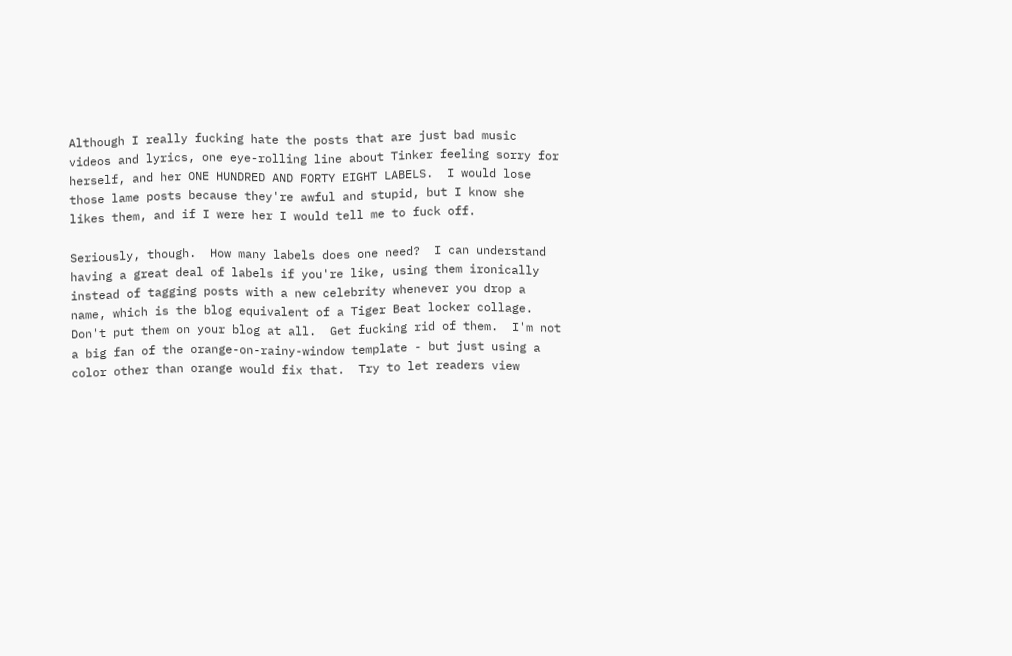Although I really fucking hate the posts that are just bad music videos and lyrics, one eye-rolling line about Tinker feeling sorry for herself, and her ONE HUNDRED AND FORTY EIGHT LABELS.  I would lose those lame posts because they're awful and stupid, but I know she likes them, and if I were her I would tell me to fuck off.

Seriously, though.  How many labels does one need?  I can understand having a great deal of labels if you're like, using them ironically instead of tagging posts with a new celebrity whenever you drop a name, which is the blog equivalent of a Tiger Beat locker collage.  Don't put them on your blog at all.  Get fucking rid of them.  I'm not a big fan of the orange-on-rainy-window template - but just using a color other than orange would fix that.  Try to let readers view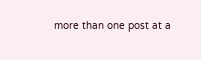more than one post at a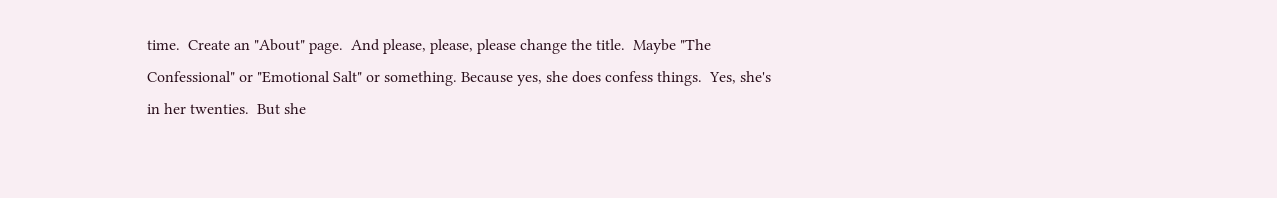time.  Create an "About" page.  And please, please, please change the title.  Maybe "The Confessional" or "Emotional Salt" or something. Because yes, she does confess things.  Yes, she's in her twenties.  But she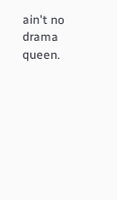ain't no drama queen.